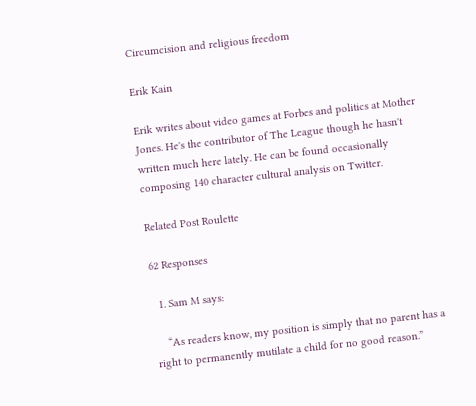Circumcision and religious freedom

Erik Kain

Erik writes about video games at Forbes and politics at Mother Jones. He's the contributor of The League though he hasn't written much here lately. He can be found occasionally composing 140 character cultural analysis on Twitter.

Related Post Roulette

62 Responses

  1. Sam M says:

    “As readers know, my position is simply that no parent has a right to permanently mutilate a child for no good reason.”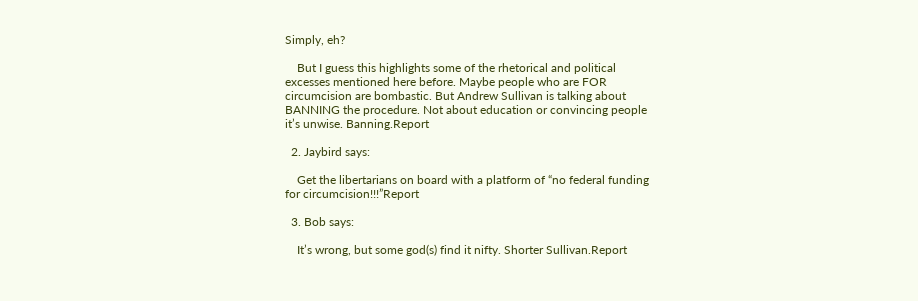Simply, eh?

    But I guess this highlights some of the rhetorical and political excesses mentioned here before. Maybe people who are FOR circumcision are bombastic. But Andrew Sullivan is talking about BANNING the procedure. Not about education or convincing people it’s unwise. Banning.Report

  2. Jaybird says:

    Get the libertarians on board with a platform of “no federal funding for circumcision!!!”Report

  3. Bob says:

    It’s wrong, but some god(s) find it nifty. Shorter Sullivan.Report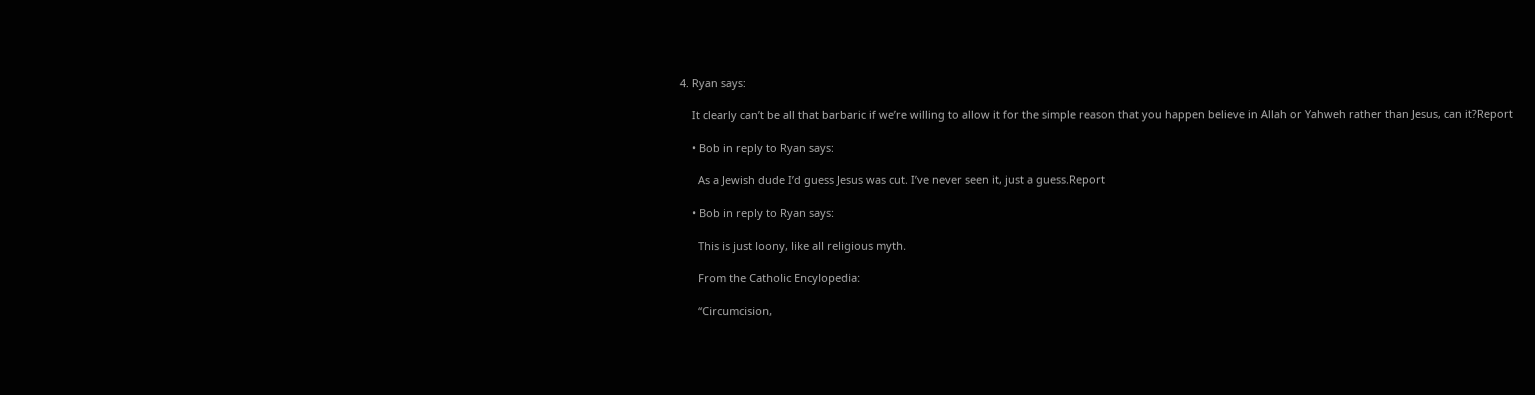4. Ryan says:

    It clearly can’t be all that barbaric if we’re willing to allow it for the simple reason that you happen believe in Allah or Yahweh rather than Jesus, can it?Report

    • Bob in reply to Ryan says:

      As a Jewish dude I’d guess Jesus was cut. I’ve never seen it, just a guess.Report

    • Bob in reply to Ryan says:

      This is just loony, like all religious myth.

      From the Catholic Encylopedia:

      “Circumcision,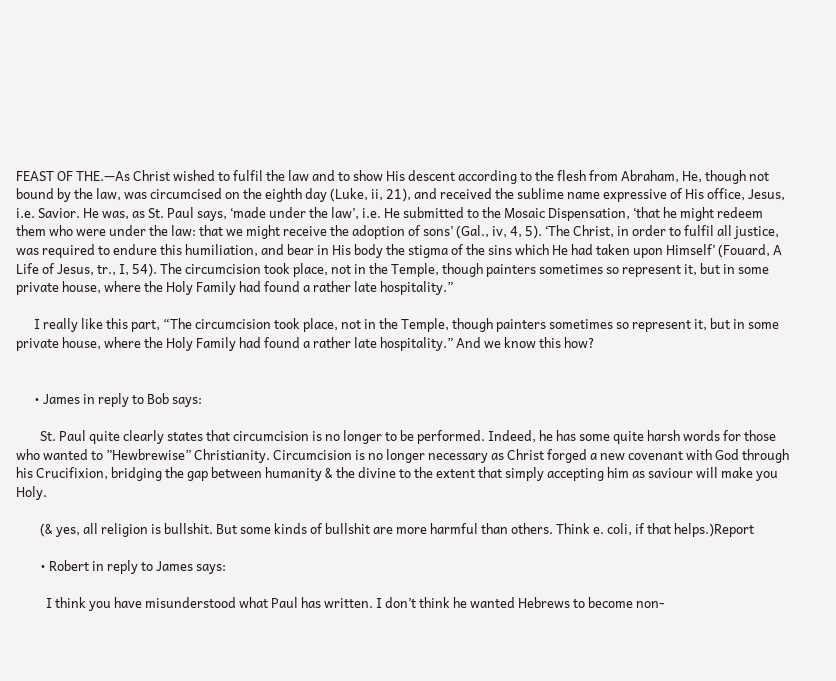FEAST OF THE.—As Christ wished to fulfil the law and to show His descent according to the flesh from Abraham, He, though not bound by the law, was circumcised on the eighth day (Luke, ii, 21), and received the sublime name expressive of His office, Jesus, i.e. Savior. He was, as St. Paul says, ‘made under the law’, i.e. He submitted to the Mosaic Dispensation, ‘that he might redeem them who were under the law: that we might receive the adoption of sons’ (Gal., iv, 4, 5). ‘The Christ, in order to fulfil all justice, was required to endure this humiliation, and bear in His body the stigma of the sins which He had taken upon Himself’ (Fouard, A Life of Jesus, tr., I, 54). The circumcision took place, not in the Temple, though painters sometimes so represent it, but in some private house, where the Holy Family had found a rather late hospitality.”

      I really like this part, “The circumcision took place, not in the Temple, though painters sometimes so represent it, but in some private house, where the Holy Family had found a rather late hospitality.” And we know this how?


      • James in reply to Bob says:

        St. Paul quite clearly states that circumcision is no longer to be performed. Indeed, he has some quite harsh words for those who wanted to ”Hewbrewise” Christianity. Circumcision is no longer necessary as Christ forged a new covenant with God through his Crucifixion, bridging the gap between humanity & the divine to the extent that simply accepting him as saviour will make you Holy.

        (& yes, all religion is bullshit. But some kinds of bullshit are more harmful than others. Think e. coli, if that helps.)Report

        • Robert in reply to James says:

          I think you have misunderstood what Paul has written. I don’t think he wanted Hebrews to become non-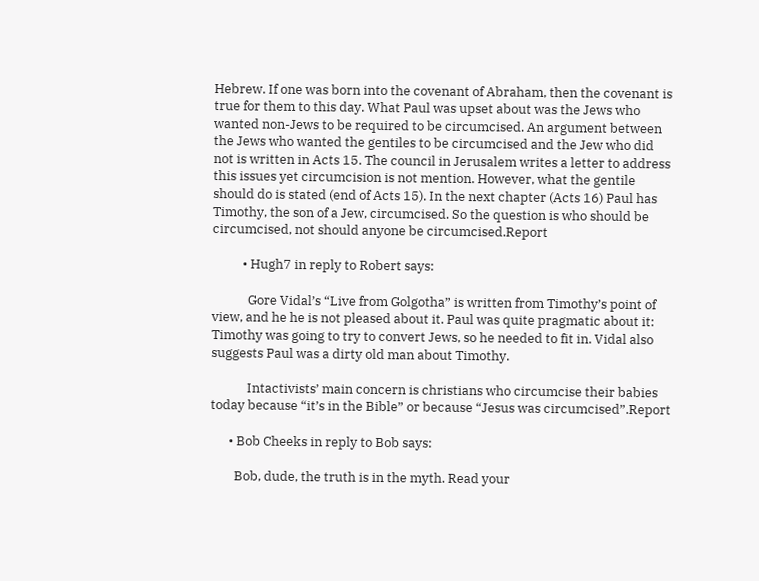Hebrew. If one was born into the covenant of Abraham, then the covenant is true for them to this day. What Paul was upset about was the Jews who wanted non-Jews to be required to be circumcised. An argument between the Jews who wanted the gentiles to be circumcised and the Jew who did not is written in Acts 15. The council in Jerusalem writes a letter to address this issues yet circumcision is not mention. However, what the gentile should do is stated (end of Acts 15). In the next chapter (Acts 16) Paul has Timothy, the son of a Jew, circumcised. So the question is who should be circumcised, not should anyone be circumcised.Report

          • Hugh7 in reply to Robert says:

            Gore Vidal’s “Live from Golgotha” is written from Timothy’s point of view, and he he is not pleased about it. Paul was quite pragmatic about it: Timothy was going to try to convert Jews, so he needed to fit in. Vidal also suggests Paul was a dirty old man about Timothy.

            Intactivists’ main concern is christians who circumcise their babies today because “it’s in the Bible” or because “Jesus was circumcised”.Report

      • Bob Cheeks in reply to Bob says:

        Bob, dude, the truth is in the myth. Read your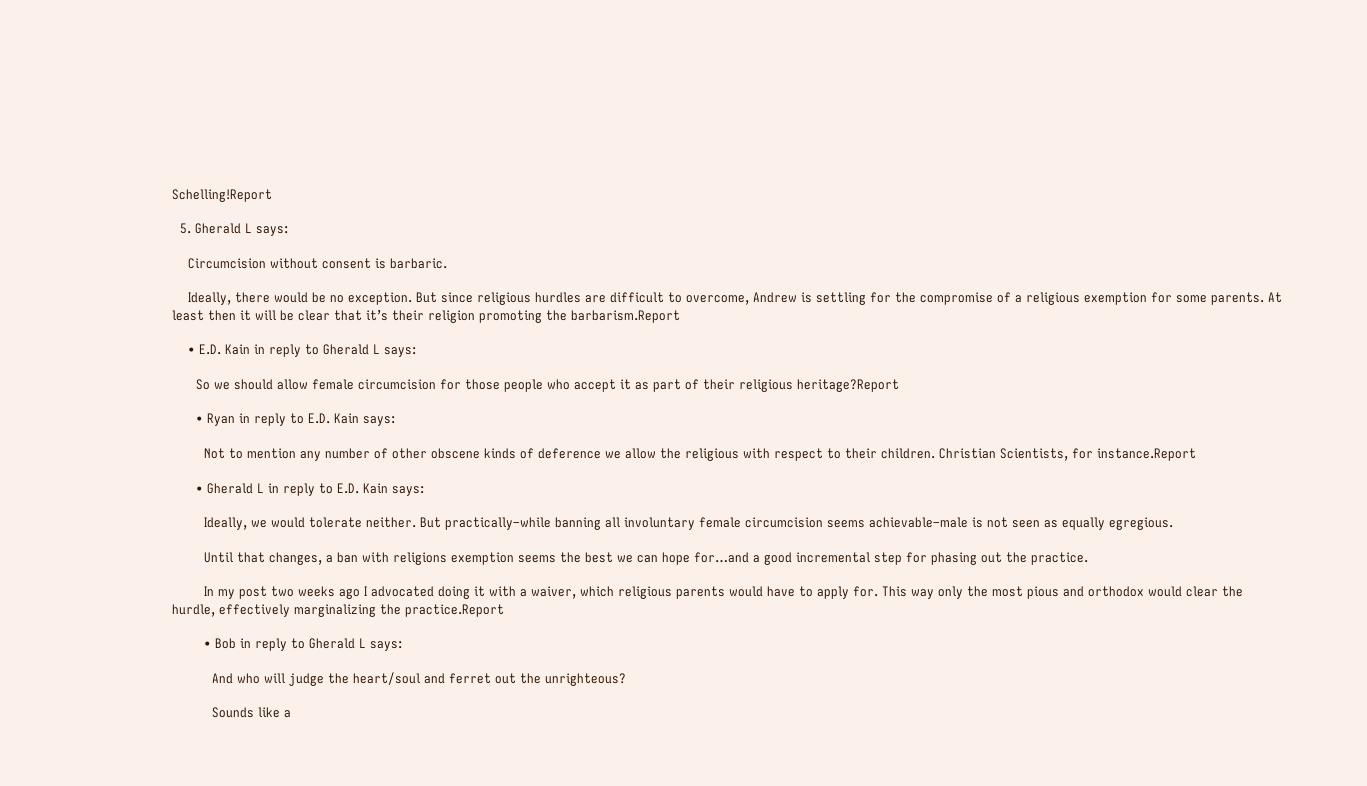Schelling!Report

  5. Gherald L says:

    Circumcision without consent is barbaric.

    Ideally, there would be no exception. But since religious hurdles are difficult to overcome, Andrew is settling for the compromise of a religious exemption for some parents. At least then it will be clear that it’s their religion promoting the barbarism.Report

    • E.D. Kain in reply to Gherald L says:

      So we should allow female circumcision for those people who accept it as part of their religious heritage?Report

      • Ryan in reply to E.D. Kain says:

        Not to mention any number of other obscene kinds of deference we allow the religious with respect to their children. Christian Scientists, for instance.Report

      • Gherald L in reply to E.D. Kain says:

        Ideally, we would tolerate neither. But practically–while banning all involuntary female circumcision seems achievable–male is not seen as equally egregious.

        Until that changes, a ban with religions exemption seems the best we can hope for…and a good incremental step for phasing out the practice.

        In my post two weeks ago I advocated doing it with a waiver, which religious parents would have to apply for. This way only the most pious and orthodox would clear the hurdle, effectively marginalizing the practice.Report

        • Bob in reply to Gherald L says:

          And who will judge the heart/soul and ferret out the unrighteous?

          Sounds like a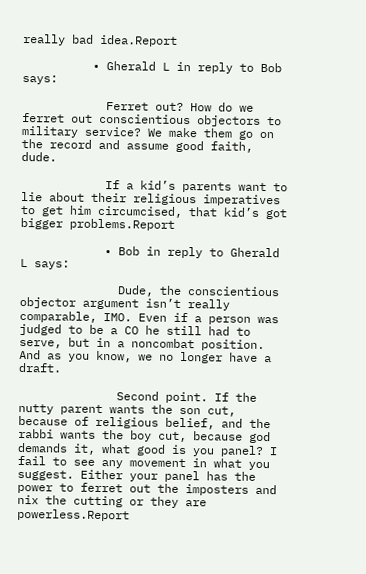really bad idea.Report

          • Gherald L in reply to Bob says:

            Ferret out? How do we ferret out conscientious objectors to military service? We make them go on the record and assume good faith, dude.

            If a kid’s parents want to lie about their religious imperatives to get him circumcised, that kid’s got bigger problems.Report

            • Bob in reply to Gherald L says:

              Dude, the conscientious objector argument isn’t really comparable, IMO. Even if a person was judged to be a CO he still had to serve, but in a noncombat position. And as you know, we no longer have a draft.

              Second point. If the nutty parent wants the son cut, because of religious belief, and the rabbi wants the boy cut, because god demands it, what good is you panel? I fail to see any movement in what you suggest. Either your panel has the power to ferret out the imposters and nix the cutting or they are powerless.Report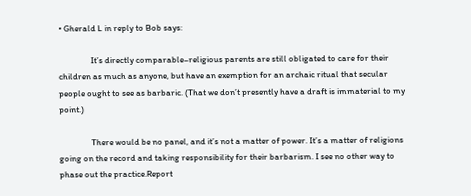• Gherald L in reply to Bob says:

                It’s directly comparable–religious parents are still obligated to care for their children as much as anyone, but have an exemption for an archaic ritual that secular people ought to see as barbaric. (That we don’t presently have a draft is immaterial to my point.)

                There would be no panel, and it’s not a matter of power. It’s a matter of religions going on the record and taking responsibility for their barbarism. I see no other way to phase out the practice.Report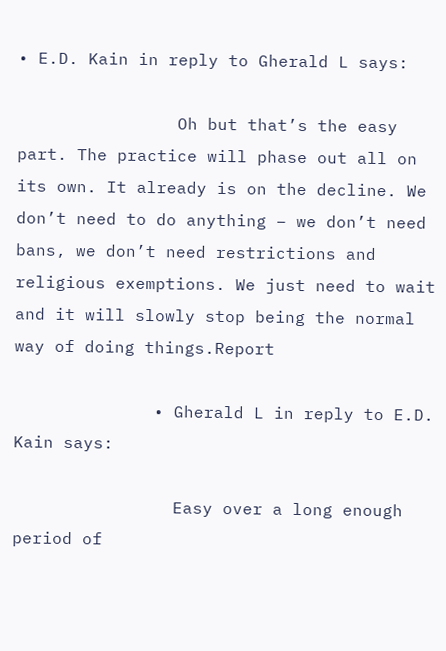• E.D. Kain in reply to Gherald L says:

                Oh but that’s the easy part. The practice will phase out all on its own. It already is on the decline. We don’t need to do anything – we don’t need bans, we don’t need restrictions and religious exemptions. We just need to wait and it will slowly stop being the normal way of doing things.Report

              • Gherald L in reply to E.D. Kain says:

                Easy over a long enough period of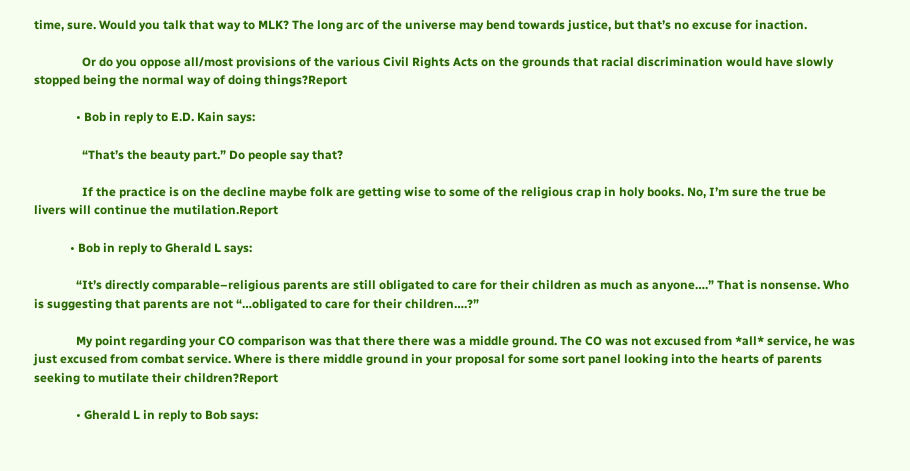time, sure. Would you talk that way to MLK? The long arc of the universe may bend towards justice, but that’s no excuse for inaction.

                Or do you oppose all/most provisions of the various Civil Rights Acts on the grounds that racial discrimination would have slowly stopped being the normal way of doing things?Report

              • Bob in reply to E.D. Kain says:

                “That’s the beauty part.” Do people say that?

                If the practice is on the decline maybe folk are getting wise to some of the religious crap in holy books. No, I’m sure the true be livers will continue the mutilation.Report

            • Bob in reply to Gherald L says:

              “It’s directly comparable–religious parents are still obligated to care for their children as much as anyone….” That is nonsense. Who is suggesting that parents are not “…obligated to care for their children….?”

              My point regarding your CO comparison was that there there was a middle ground. The CO was not excused from *all* service, he was just excused from combat service. Where is there middle ground in your proposal for some sort panel looking into the hearts of parents seeking to mutilate their children?Report

              • Gherald L in reply to Bob says: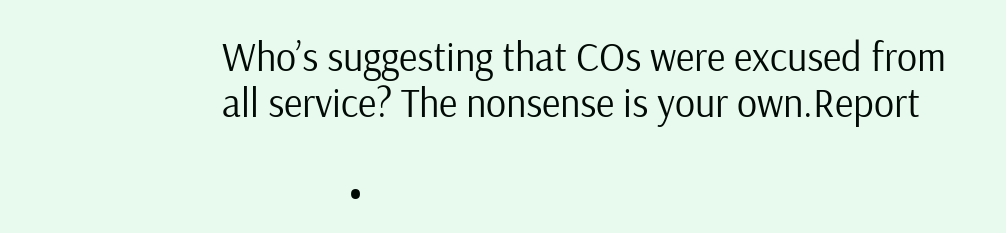Who’s suggesting that COs were excused from all service? The nonsense is your own.Report

              •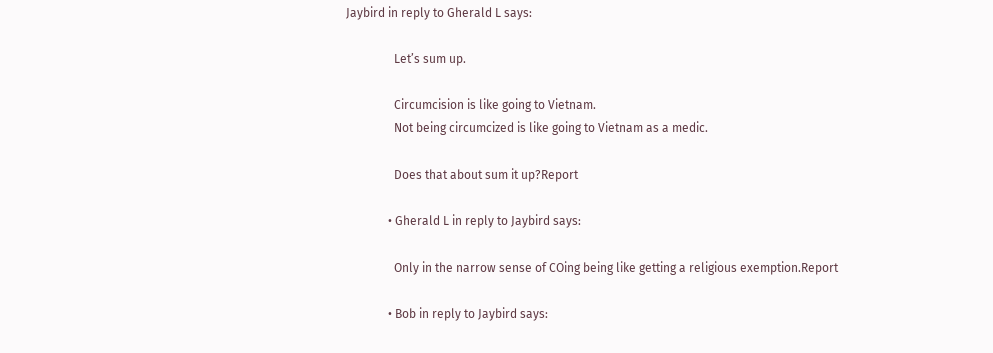Jaybird in reply to Gherald L says:

                Let’s sum up.

                Circumcision is like going to Vietnam.
                Not being circumcized is like going to Vietnam as a medic.

                Does that about sum it up?Report

              • Gherald L in reply to Jaybird says:

                Only in the narrow sense of COing being like getting a religious exemption.Report

              • Bob in reply to Jaybird says: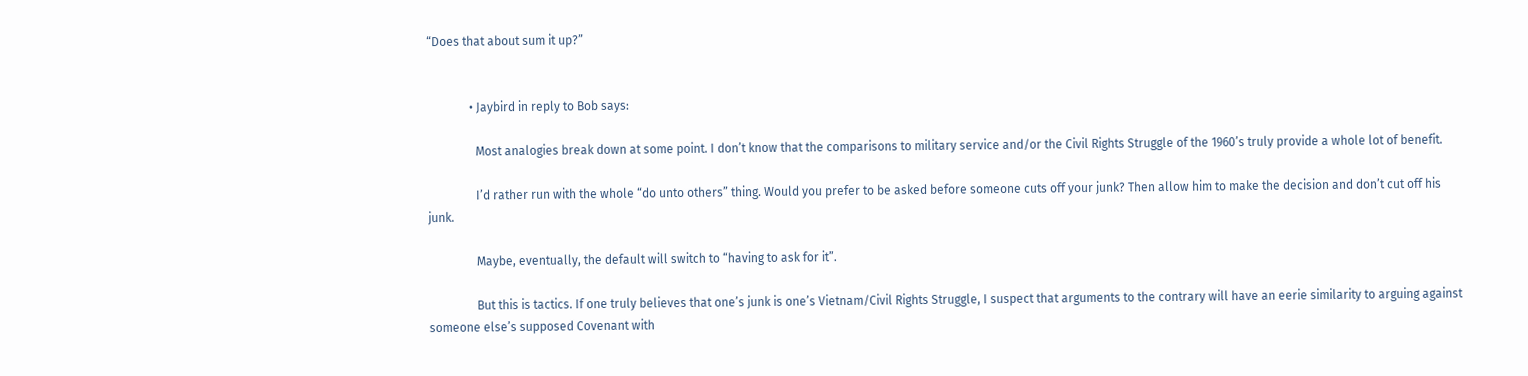“Does that about sum it up?”


              • Jaybird in reply to Bob says:

                Most analogies break down at some point. I don’t know that the comparisons to military service and/or the Civil Rights Struggle of the 1960’s truly provide a whole lot of benefit.

                I’d rather run with the whole “do unto others” thing. Would you prefer to be asked before someone cuts off your junk? Then allow him to make the decision and don’t cut off his junk.

                Maybe, eventually, the default will switch to “having to ask for it”.

                But this is tactics. If one truly believes that one’s junk is one’s Vietnam/Civil Rights Struggle, I suspect that arguments to the contrary will have an eerie similarity to arguing against someone else’s supposed Covenant with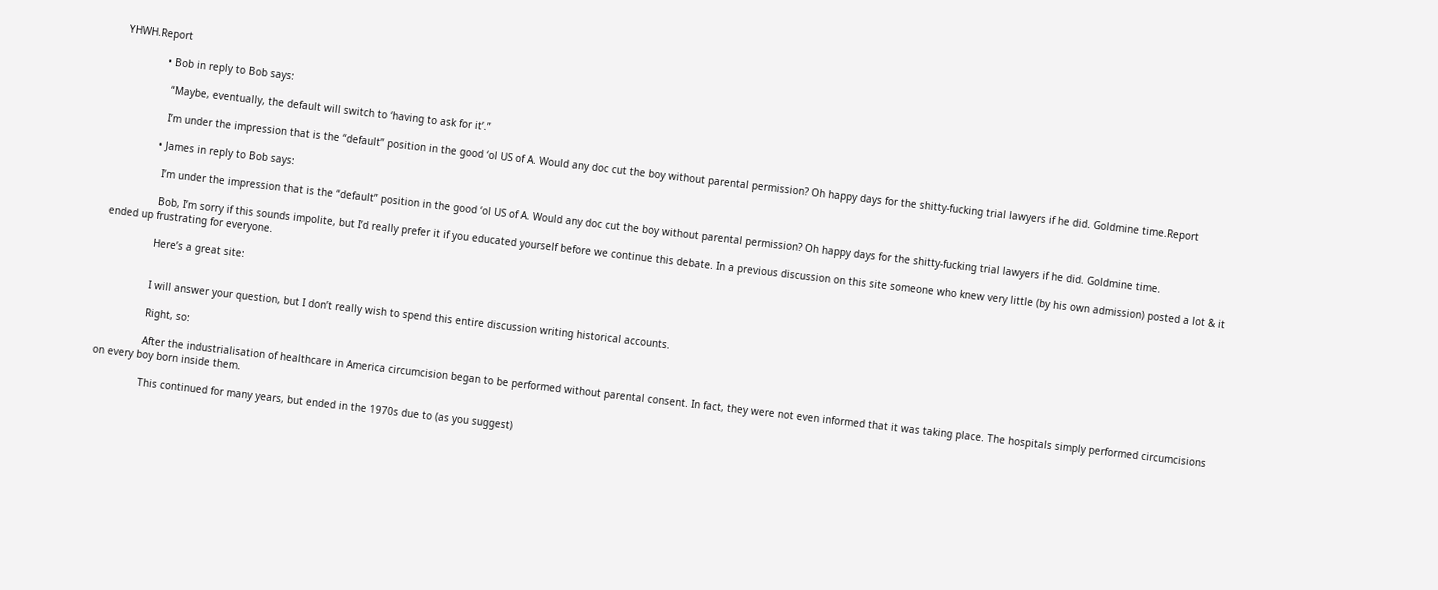YHWH.Report

              • Bob in reply to Bob says:

                “Maybe, eventually, the default will switch to ‘having to ask for it’.”

                I’m under the impression that is the “default” position in the good ‘ol US of A. Would any doc cut the boy without parental permission? Oh happy days for the shitty-fucking trial lawyers if he did. Goldmine time.Report

              • James in reply to Bob says:

                I’m under the impression that is the “default” position in the good ‘ol US of A. Would any doc cut the boy without parental permission? Oh happy days for the shitty-fucking trial lawyers if he did. Goldmine time.

                Bob, I’m sorry if this sounds impolite, but I’d really prefer it if you educated yourself before we continue this debate. In a previous discussion on this site someone who knew very little (by his own admission) posted a lot & it ended up frustrating for everyone.

                Here’s a great site:


                I will answer your question, but I don’t really wish to spend this entire discussion writing historical accounts.

                Right, so:

                After the industrialisation of healthcare in America circumcision began to be performed without parental consent. In fact, they were not even informed that it was taking place. The hospitals simply performed circumcisions on every boy born inside them.

                This continued for many years, but ended in the 1970s due to (as you suggest)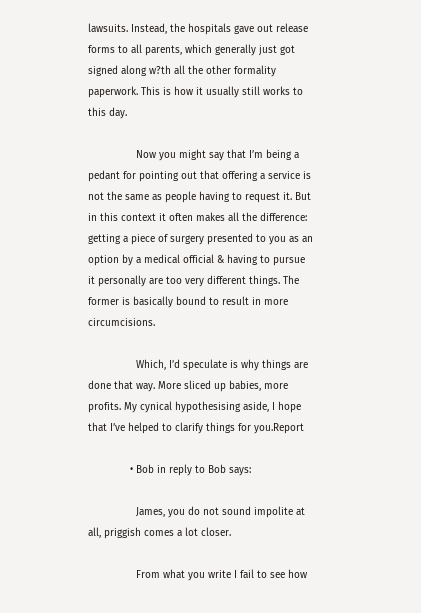lawsuits. Instead, the hospitals gave out release forms to all parents, which generally just got signed along w?th all the other formality paperwork. This is how it usually still works to this day.

                Now you might say that I’m being a pedant for pointing out that offering a service is not the same as people having to request it. But in this context it often makes all the difference: getting a piece of surgery presented to you as an option by a medical official & having to pursue it personally are too very different things. The former is basically bound to result in more circumcisions.

                Which, I’d speculate is why things are done that way. More sliced up babies, more profits. My cynical hypothesising aside, I hope that I’ve helped to clarify things for you.Report

              • Bob in reply to Bob says:

                James, you do not sound impolite at all, priggish comes a lot closer.

                From what you write I fail to see how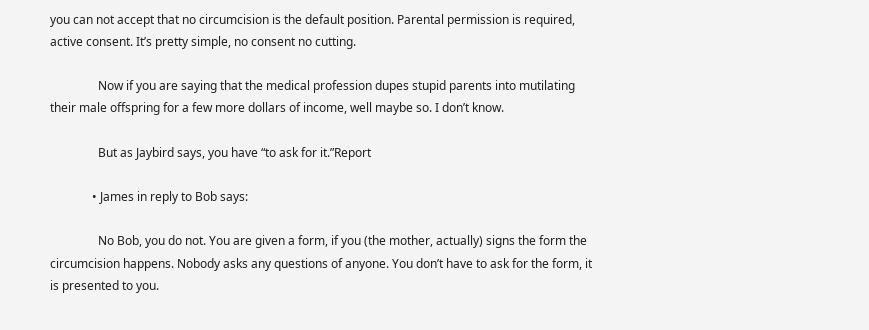you can not accept that no circumcision is the default position. Parental permission is required, active consent. It’s pretty simple, no consent no cutting.

                Now if you are saying that the medical profession dupes stupid parents into mutilating their male offspring for a few more dollars of income, well maybe so. I don’t know.

                But as Jaybird says, you have “to ask for it.”Report

              • James in reply to Bob says:

                No Bob, you do not. You are given a form, if you (the mother, actually) signs the form the circumcision happens. Nobody asks any questions of anyone. You don’t have to ask for the form, it is presented to you.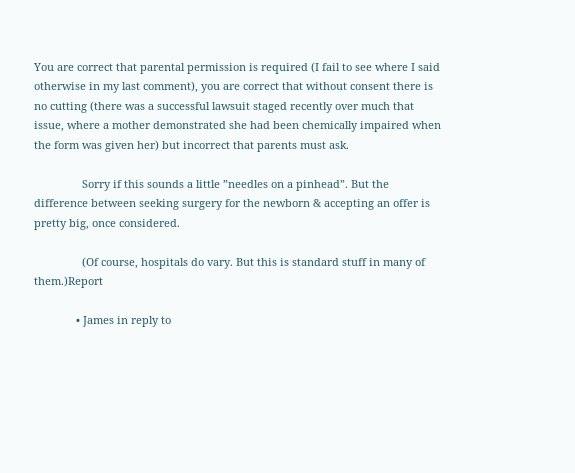You are correct that parental permission is required (I fail to see where I said otherwise in my last comment), you are correct that without consent there is no cutting (there was a successful lawsuit staged recently over much that issue, where a mother demonstrated she had been chemically impaired when the form was given her) but incorrect that parents must ask.

                Sorry if this sounds a little ”needles on a pinhead”. But the difference between seeking surgery for the newborn & accepting an offer is pretty big, once considered.

                (Of course, hospitals do vary. But this is standard stuff in many of them.)Report

              • James in reply to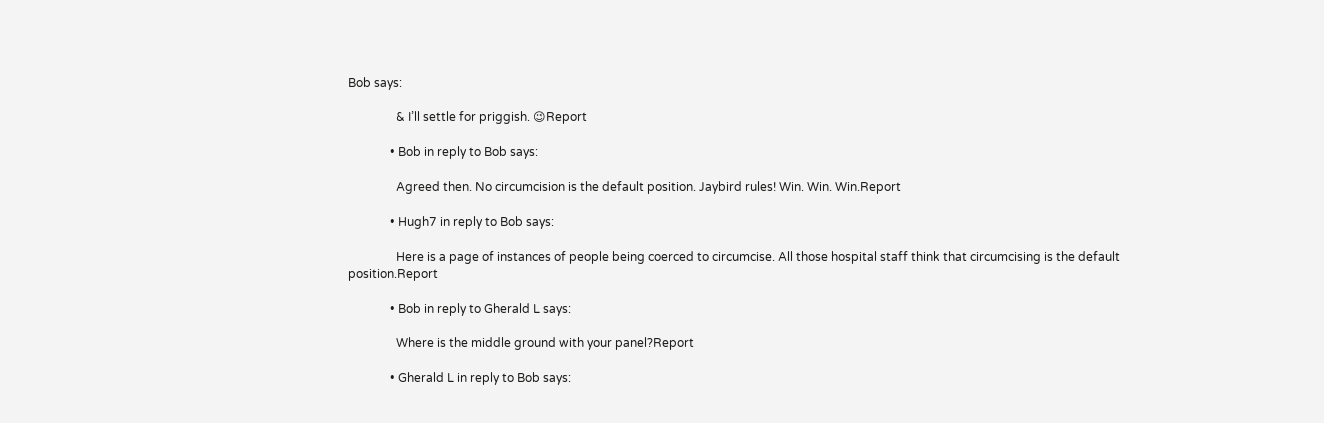Bob says:

                & I’ll settle for priggish. 😉Report

              • Bob in reply to Bob says:

                Agreed then. No circumcision is the default position. Jaybird rules! Win. Win. Win.Report

              • Hugh7 in reply to Bob says:

                Here is a page of instances of people being coerced to circumcise. All those hospital staff think that circumcising is the default position.Report

              • Bob in reply to Gherald L says:

                Where is the middle ground with your panel?Report

              • Gherald L in reply to Bob says: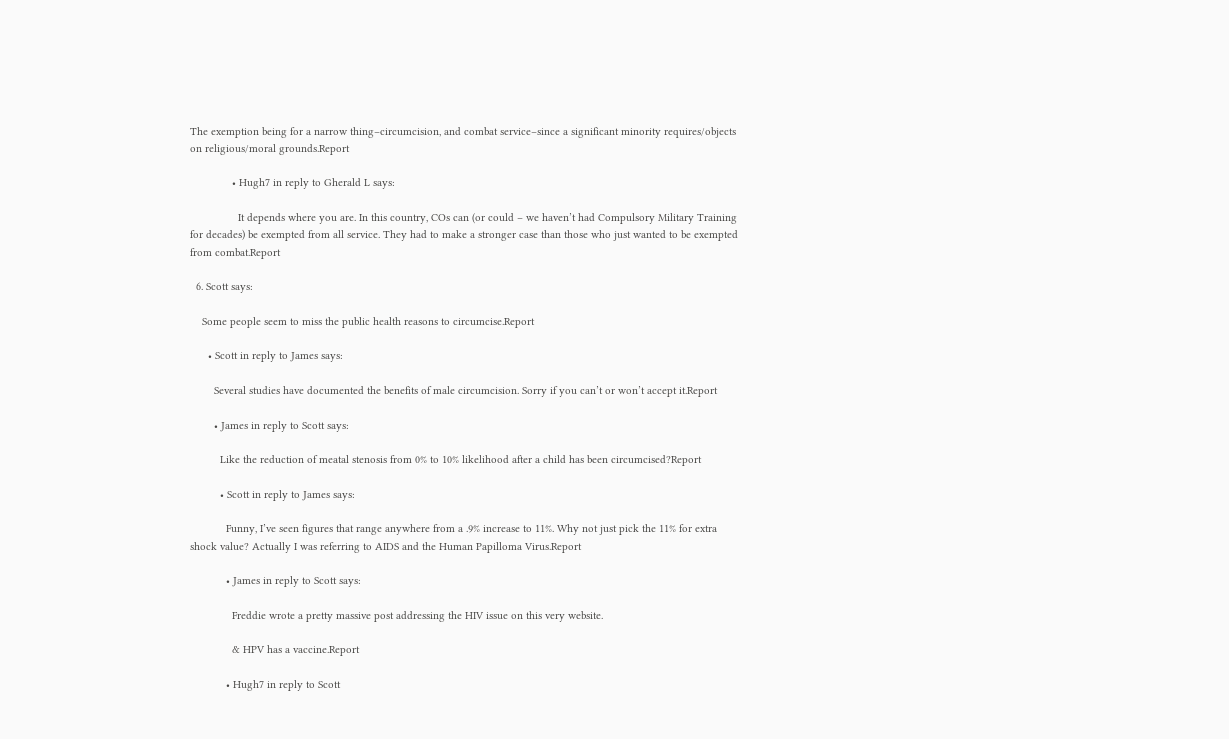The exemption being for a narrow thing–circumcision, and combat service–since a significant minority requires/objects on religious/moral grounds.Report

              • Hugh7 in reply to Gherald L says:

                It depends where you are. In this country, COs can (or could – we haven’t had Compulsory Military Training for decades) be exempted from all service. They had to make a stronger case than those who just wanted to be exempted from combat.Report

  6. Scott says:

    Some people seem to miss the public health reasons to circumcise.Report

      • Scott in reply to James says:

        Several studies have documented the benefits of male circumcision. Sorry if you can’t or won’t accept it.Report

        • James in reply to Scott says:

          Like the reduction of meatal stenosis from 0% to 10% likelihood after a child has been circumcised?Report

          • Scott in reply to James says:

            Funny, I’ve seen figures that range anywhere from a .9% increase to 11%. Why not just pick the 11% for extra shock value? Actually I was referring to AIDS and the Human Papilloma Virus.Report

            • James in reply to Scott says:

              Freddie wrote a pretty massive post addressing the HIV issue on this very website.

              & HPV has a vaccine.Report

            • Hugh7 in reply to Scott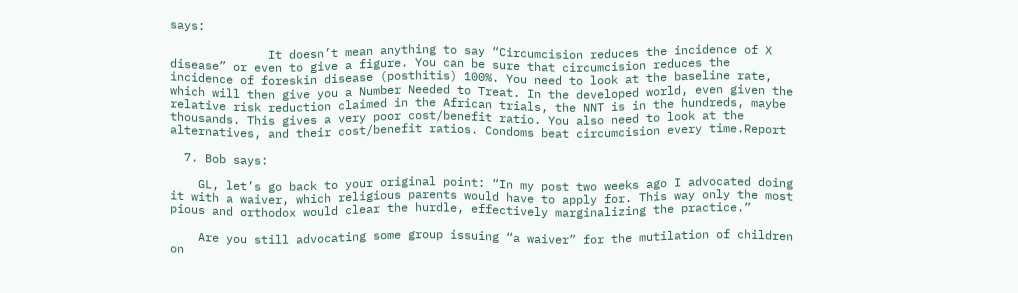says:

              It doesn’t mean anything to say “Circumcision reduces the incidence of X disease” or even to give a figure. You can be sure that circumcision reduces the incidence of foreskin disease (posthitis) 100%. You need to look at the baseline rate, which will then give you a Number Needed to Treat. In the developed world, even given the relative risk reduction claimed in the African trials, the NNT is in the hundreds, maybe thousands. This gives a very poor cost/benefit ratio. You also need to look at the alternatives, and their cost/benefit ratios. Condoms beat circumcision every time.Report

  7. Bob says:

    GL, let’s go back to your original point: “In my post two weeks ago I advocated doing it with a waiver, which religious parents would have to apply for. This way only the most pious and orthodox would clear the hurdle, effectively marginalizing the practice.”

    Are you still advocating some group issuing “a waiver” for the mutilation of children on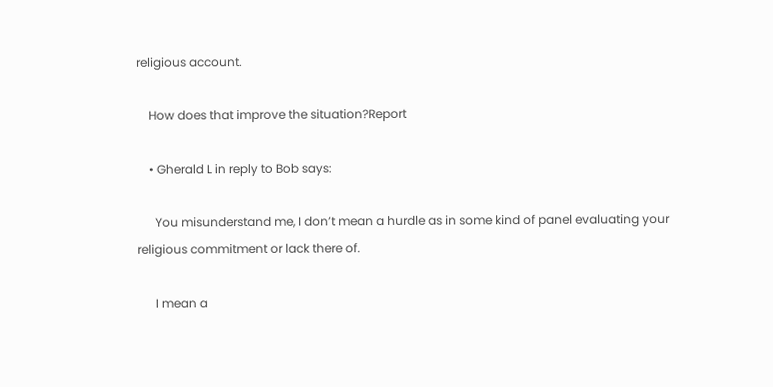religious account.

    How does that improve the situation?Report

    • Gherald L in reply to Bob says:

      You misunderstand me, I don’t mean a hurdle as in some kind of panel evaluating your religious commitment or lack there of.

      I mean a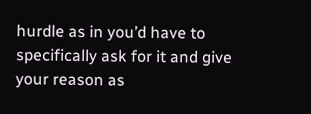hurdle as in you’d have to specifically ask for it and give your reason as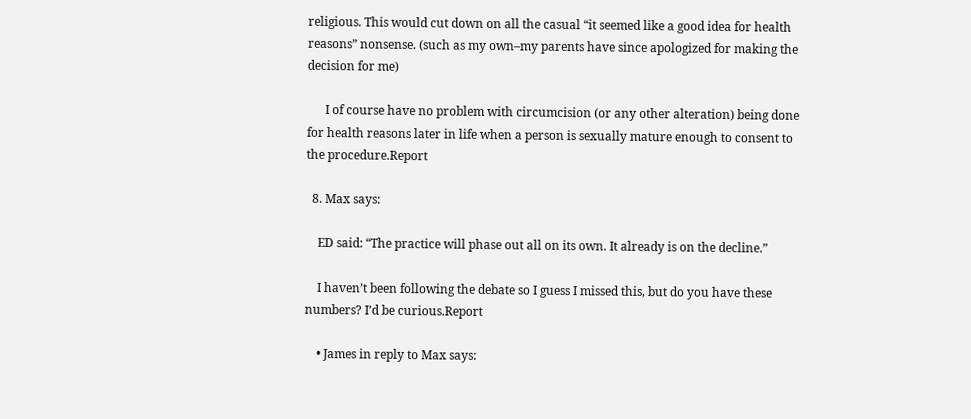religious. This would cut down on all the casual “it seemed like a good idea for health reasons” nonsense. (such as my own–my parents have since apologized for making the decision for me)

      I of course have no problem with circumcision (or any other alteration) being done for health reasons later in life when a person is sexually mature enough to consent to the procedure.Report

  8. Max says:

    ED said: “The practice will phase out all on its own. It already is on the decline.”

    I haven’t been following the debate so I guess I missed this, but do you have these numbers? I’d be curious.Report

    • James in reply to Max says: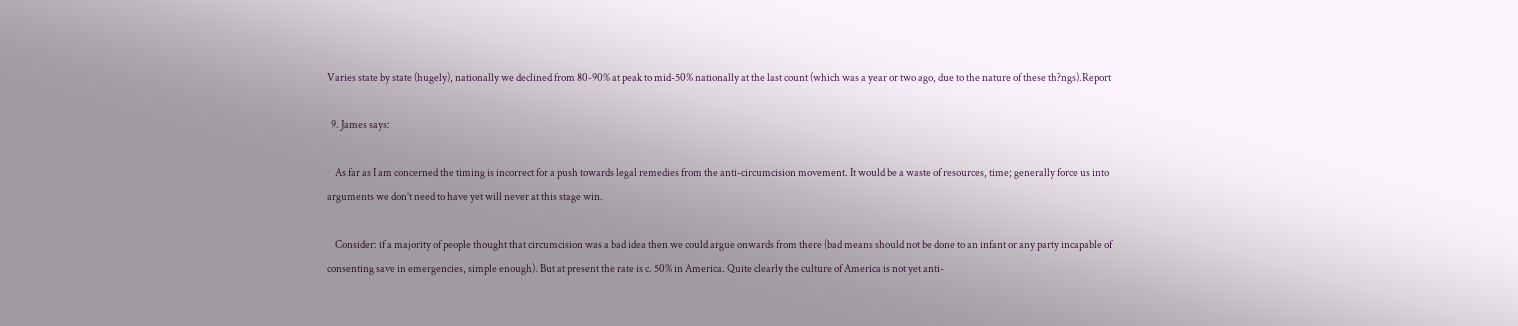Varies state by state (hugely), nationally we declined from 80-90% at peak to mid-50% nationally at the last count (which was a year or two ago, due to the nature of these th?ngs).Report

  9. James says:

    As far as I am concerned the timing is incorrect for a push towards legal remedies from the anti-circumcision movement. It would be a waste of resources, time; generally force us into arguments we don’t need to have yet will never at this stage win.

    Consider: if a majority of people thought that circumcision was a bad idea then we could argue onwards from there (bad means should not be done to an infant or any party incapable of consenting save in emergencies, simple enough). But at present the rate is c. 50% in America. Quite clearly the culture of America is not yet anti-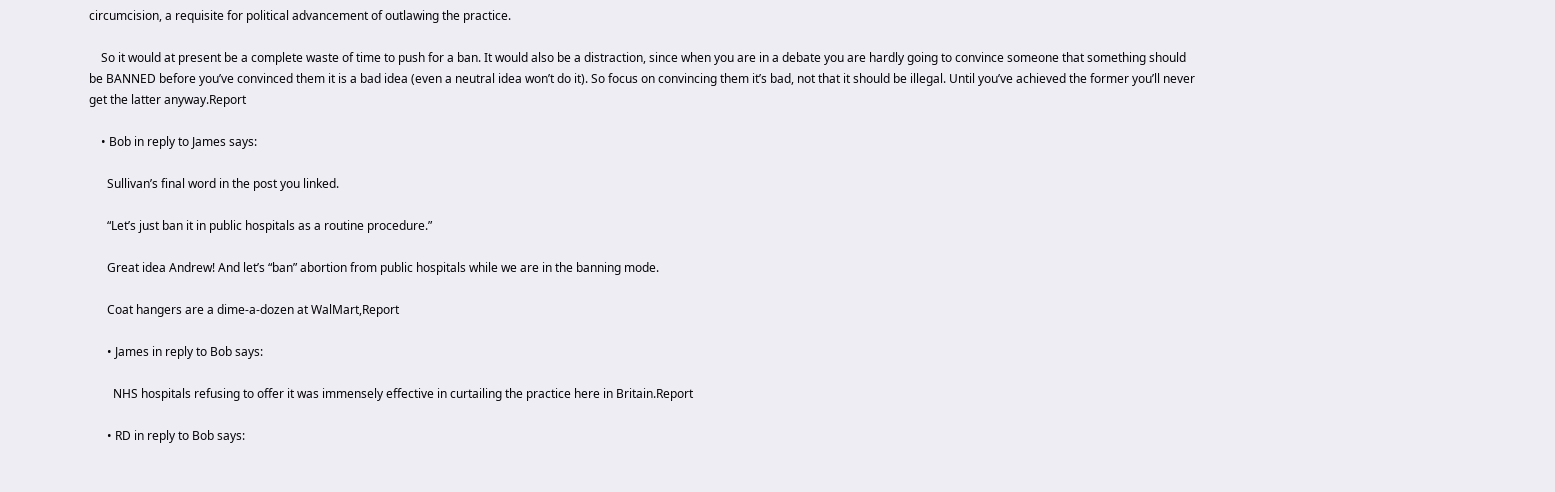circumcision, a requisite for political advancement of outlawing the practice.

    So it would at present be a complete waste of time to push for a ban. It would also be a distraction, since when you are in a debate you are hardly going to convince someone that something should be BANNED before you’ve convinced them it is a bad idea (even a neutral idea won’t do it). So focus on convincing them it’s bad, not that it should be illegal. Until you’ve achieved the former you’ll never get the latter anyway.Report

    • Bob in reply to James says:

      Sullivan’s final word in the post you linked.

      “Let’s just ban it in public hospitals as a routine procedure.”

      Great idea Andrew! And let’s “ban” abortion from public hospitals while we are in the banning mode.

      Coat hangers are a dime-a-dozen at WalMart,Report

      • James in reply to Bob says:

        NHS hospitals refusing to offer it was immensely effective in curtailing the practice here in Britain.Report

      • RD in reply to Bob says: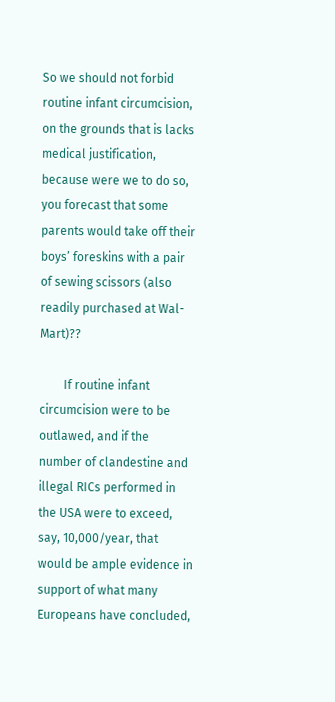So we should not forbid routine infant circumcision, on the grounds that is lacks medical justification, because were we to do so, you forecast that some parents would take off their boys’ foreskins with a pair of sewing scissors (also readily purchased at Wal-Mart)??

        If routine infant circumcision were to be outlawed, and if the number of clandestine and illegal RICs performed in the USA were to exceed, say, 10,000/year, that would be ample evidence in support of what many Europeans have concluded,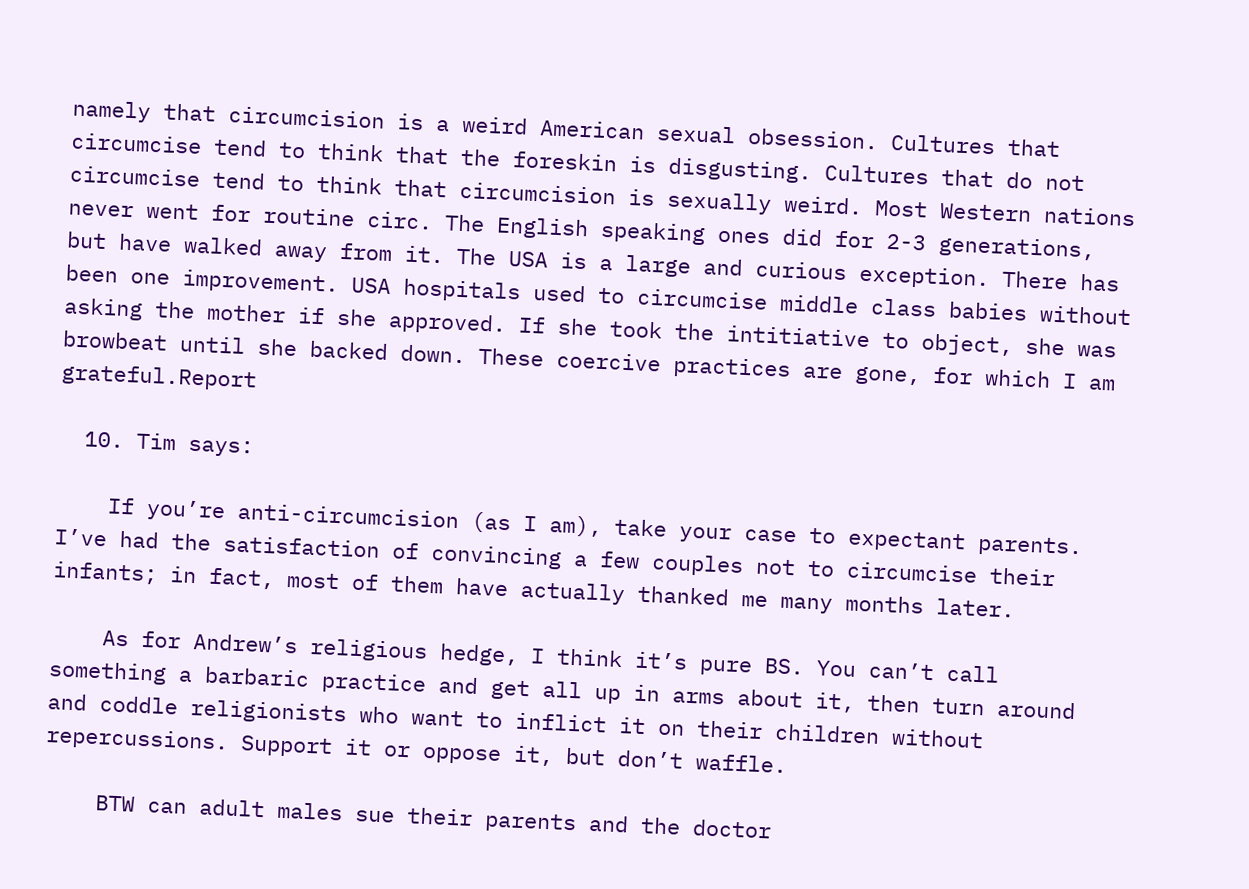namely that circumcision is a weird American sexual obsession. Cultures that circumcise tend to think that the foreskin is disgusting. Cultures that do not circumcise tend to think that circumcision is sexually weird. Most Western nations never went for routine circ. The English speaking ones did for 2-3 generations, but have walked away from it. The USA is a large and curious exception. There has been one improvement. USA hospitals used to circumcise middle class babies without asking the mother if she approved. If she took the intitiative to object, she was browbeat until she backed down. These coercive practices are gone, for which I am grateful.Report

  10. Tim says:

    If you’re anti-circumcision (as I am), take your case to expectant parents. I’ve had the satisfaction of convincing a few couples not to circumcise their infants; in fact, most of them have actually thanked me many months later.

    As for Andrew’s religious hedge, I think it’s pure BS. You can’t call something a barbaric practice and get all up in arms about it, then turn around and coddle religionists who want to inflict it on their children without repercussions. Support it or oppose it, but don’t waffle.

    BTW can adult males sue their parents and the doctor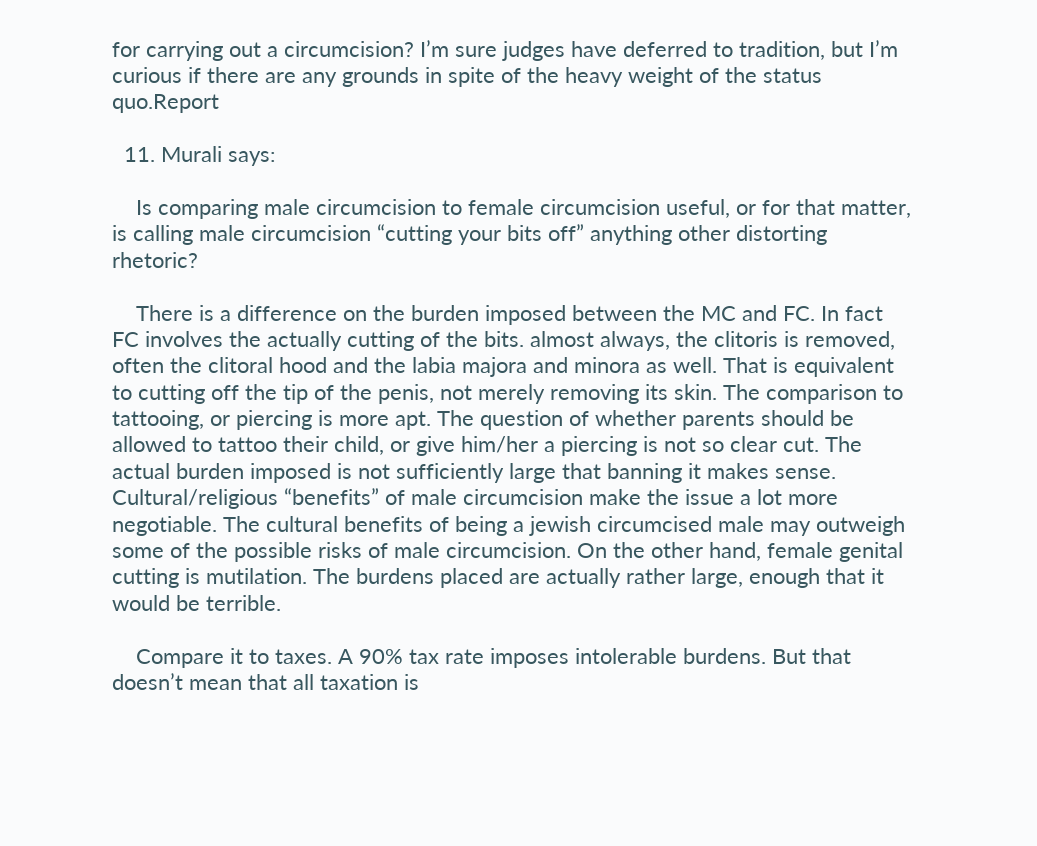for carrying out a circumcision? I’m sure judges have deferred to tradition, but I’m curious if there are any grounds in spite of the heavy weight of the status quo.Report

  11. Murali says:

    Is comparing male circumcision to female circumcision useful, or for that matter, is calling male circumcision “cutting your bits off” anything other distorting rhetoric?

    There is a difference on the burden imposed between the MC and FC. In fact FC involves the actually cutting of the bits. almost always, the clitoris is removed, often the clitoral hood and the labia majora and minora as well. That is equivalent to cutting off the tip of the penis, not merely removing its skin. The comparison to tattooing, or piercing is more apt. The question of whether parents should be allowed to tattoo their child, or give him/her a piercing is not so clear cut. The actual burden imposed is not sufficiently large that banning it makes sense. Cultural/religious “benefits” of male circumcision make the issue a lot more negotiable. The cultural benefits of being a jewish circumcised male may outweigh some of the possible risks of male circumcision. On the other hand, female genital cutting is mutilation. The burdens placed are actually rather large, enough that it would be terrible.

    Compare it to taxes. A 90% tax rate imposes intolerable burdens. But that doesn’t mean that all taxation is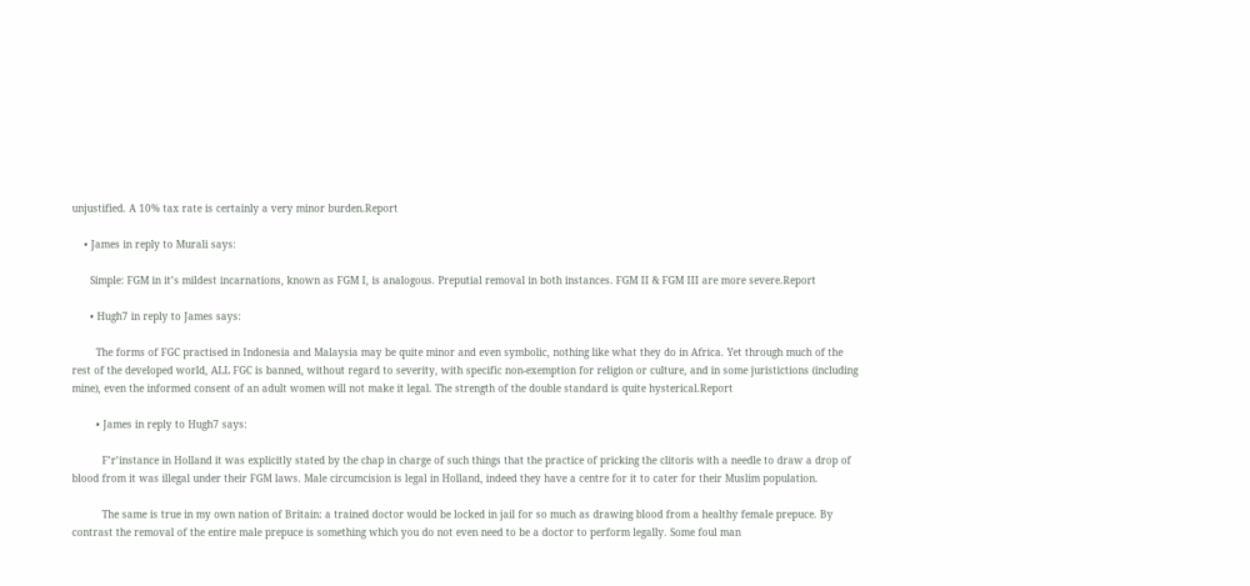unjustified. A 10% tax rate is certainly a very minor burden.Report

    • James in reply to Murali says:

      Simple: FGM in it’s mildest incarnations, known as FGM I, is analogous. Preputial removal in both instances. FGM II & FGM III are more severe.Report

      • Hugh7 in reply to James says:

        The forms of FGC practised in Indonesia and Malaysia may be quite minor and even symbolic, nothing like what they do in Africa. Yet through much of the rest of the developed world, ALL FGC is banned, without regard to severity, with specific non-exemption for religion or culture, and in some juristictions (including mine), even the informed consent of an adult women will not make it legal. The strength of the double standard is quite hysterical.Report

        • James in reply to Hugh7 says:

          F’r’instance in Holland it was explicitly stated by the chap in charge of such things that the practice of pricking the clitoris with a needle to draw a drop of blood from it was illegal under their FGM laws. Male circumcision is legal in Holland, indeed they have a centre for it to cater for their Muslim population.

          The same is true in my own nation of Britain: a trained doctor would be locked in jail for so much as drawing blood from a healthy female prepuce. By contrast the removal of the entire male prepuce is something which you do not even need to be a doctor to perform legally. Some foul man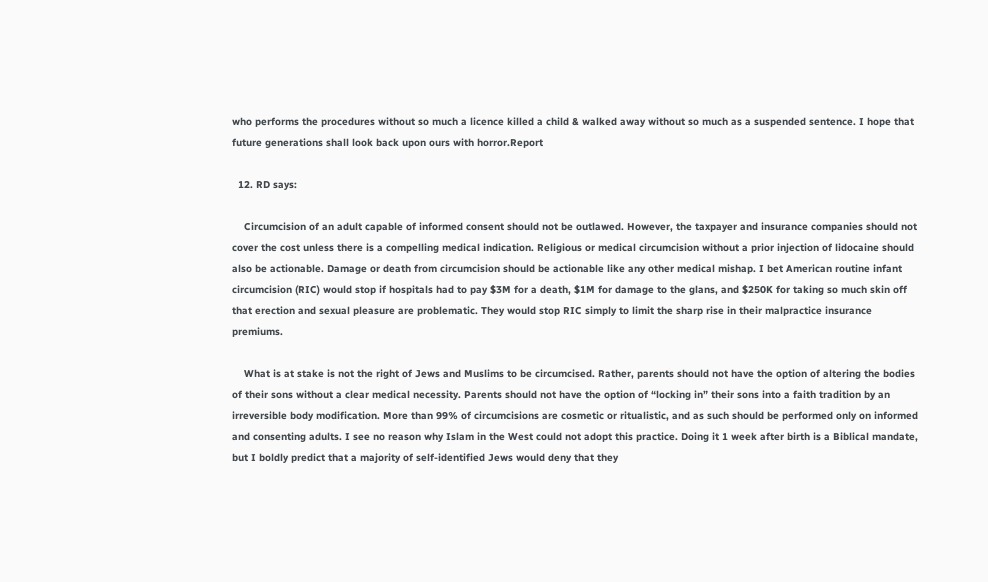who performs the procedures without so much a licence killed a child & walked away without so much as a suspended sentence. I hope that future generations shall look back upon ours with horror.Report

  12. RD says:

    Circumcision of an adult capable of informed consent should not be outlawed. However, the taxpayer and insurance companies should not cover the cost unless there is a compelling medical indication. Religious or medical circumcision without a prior injection of lidocaine should also be actionable. Damage or death from circumcision should be actionable like any other medical mishap. I bet American routine infant circumcision (RIC) would stop if hospitals had to pay $3M for a death, $1M for damage to the glans, and $250K for taking so much skin off that erection and sexual pleasure are problematic. They would stop RIC simply to limit the sharp rise in their malpractice insurance premiums.

    What is at stake is not the right of Jews and Muslims to be circumcised. Rather, parents should not have the option of altering the bodies of their sons without a clear medical necessity. Parents should not have the option of “locking in” their sons into a faith tradition by an irreversible body modification. More than 99% of circumcisions are cosmetic or ritualistic, and as such should be performed only on informed and consenting adults. I see no reason why Islam in the West could not adopt this practice. Doing it 1 week after birth is a Biblical mandate, but I boldly predict that a majority of self-identified Jews would deny that they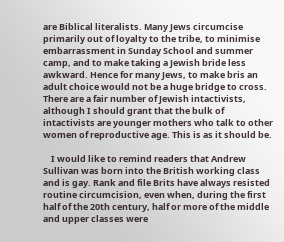are Biblical literalists. Many Jews circumcise primarily out of loyalty to the tribe, to minimise embarrassment in Sunday School and summer camp, and to make taking a Jewish bride less awkward. Hence for many Jews, to make bris an adult choice would not be a huge bridge to cross. There are a fair number of Jewish intactivists, although I should grant that the bulk of intactivists are younger mothers who talk to other women of reproductive age. This is as it should be.

    I would like to remind readers that Andrew Sullivan was born into the British working class and is gay. Rank and file Brits have always resisted routine circumcision, even when, during the first half of the 20th century, half or more of the middle and upper classes were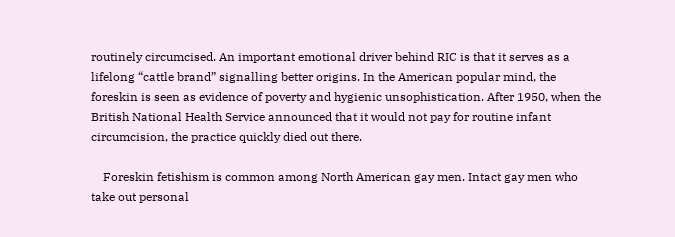routinely circumcised. An important emotional driver behind RIC is that it serves as a lifelong “cattle brand” signalling better origins. In the American popular mind, the foreskin is seen as evidence of poverty and hygienic unsophistication. After 1950, when the British National Health Service announced that it would not pay for routine infant circumcision, the practice quickly died out there.

    Foreskin fetishism is common among North American gay men. Intact gay men who take out personal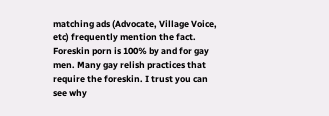matching ads (Advocate, Village Voice, etc) frequently mention the fact. Foreskin porn is 100% by and for gay men. Many gay relish practices that require the foreskin. I trust you can see why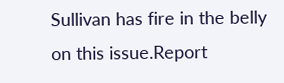Sullivan has fire in the belly on this issue.Report